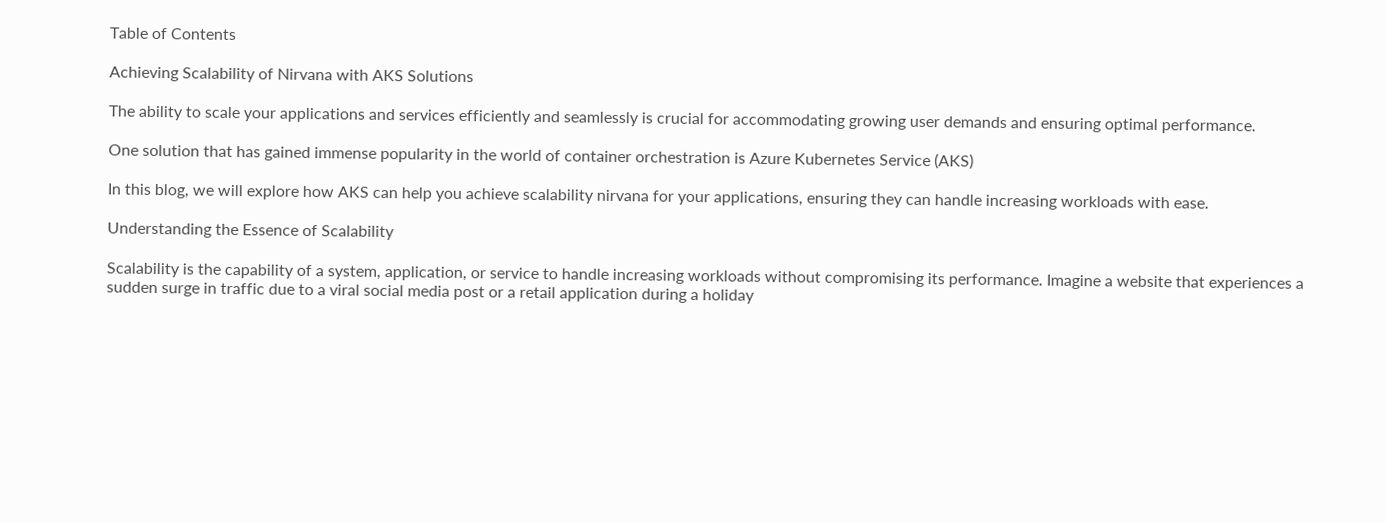Table of Contents

Achieving Scalability of Nirvana with AKS Solutions

The ability to scale your applications and services efficiently and seamlessly is crucial for accommodating growing user demands and ensuring optimal performance.

One solution that has gained immense popularity in the world of container orchestration is Azure Kubernetes Service (AKS)

In this blog, we will explore how AKS can help you achieve scalability nirvana for your applications, ensuring they can handle increasing workloads with ease.

Understanding the Essence of Scalability

Scalability is the capability of a system, application, or service to handle increasing workloads without compromising its performance. Imagine a website that experiences a sudden surge in traffic due to a viral social media post or a retail application during a holiday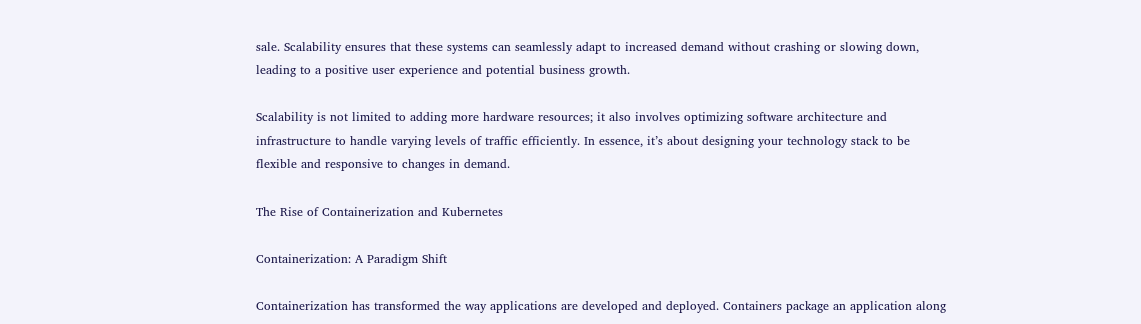sale. Scalability ensures that these systems can seamlessly adapt to increased demand without crashing or slowing down, leading to a positive user experience and potential business growth.

Scalability is not limited to adding more hardware resources; it also involves optimizing software architecture and infrastructure to handle varying levels of traffic efficiently. In essence, it’s about designing your technology stack to be flexible and responsive to changes in demand.

The Rise of Containerization and Kubernetes

Containerization: A Paradigm Shift

Containerization has transformed the way applications are developed and deployed. Containers package an application along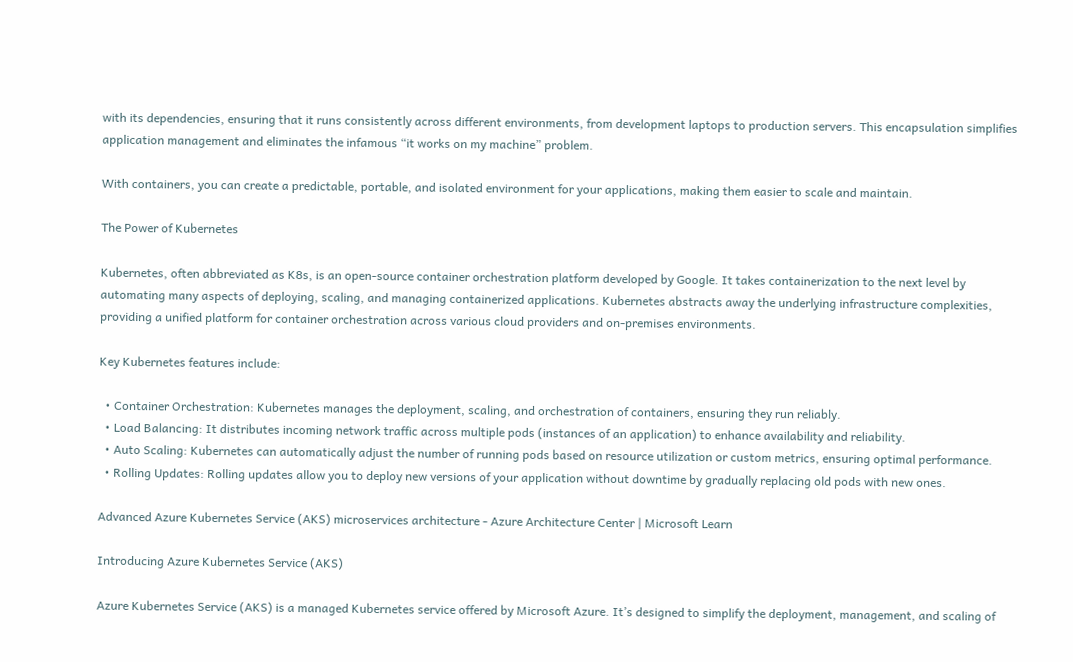with its dependencies, ensuring that it runs consistently across different environments, from development laptops to production servers. This encapsulation simplifies application management and eliminates the infamous “it works on my machine” problem.

With containers, you can create a predictable, portable, and isolated environment for your applications, making them easier to scale and maintain.

The Power of Kubernetes

Kubernetes, often abbreviated as K8s, is an open-source container orchestration platform developed by Google. It takes containerization to the next level by automating many aspects of deploying, scaling, and managing containerized applications. Kubernetes abstracts away the underlying infrastructure complexities, providing a unified platform for container orchestration across various cloud providers and on-premises environments.

Key Kubernetes features include:

  • Container Orchestration: Kubernetes manages the deployment, scaling, and orchestration of containers, ensuring they run reliably.
  • Load Balancing: It distributes incoming network traffic across multiple pods (instances of an application) to enhance availability and reliability.
  • Auto Scaling: Kubernetes can automatically adjust the number of running pods based on resource utilization or custom metrics, ensuring optimal performance.
  • Rolling Updates: Rolling updates allow you to deploy new versions of your application without downtime by gradually replacing old pods with new ones.

Advanced Azure Kubernetes Service (AKS) microservices architecture - Azure Architecture Center | Microsoft Learn

Introducing Azure Kubernetes Service (AKS)

Azure Kubernetes Service (AKS) is a managed Kubernetes service offered by Microsoft Azure. It’s designed to simplify the deployment, management, and scaling of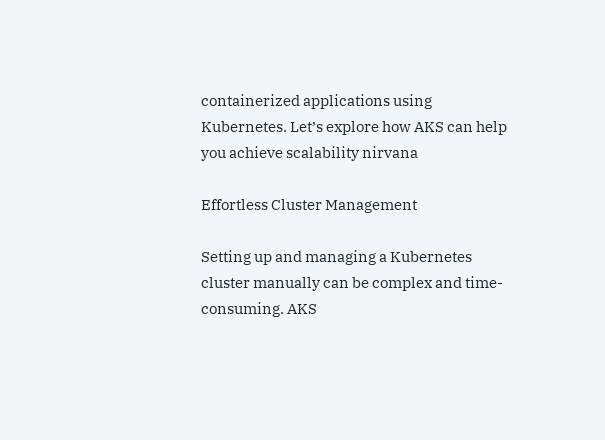containerized applications using Kubernetes. Let’s explore how AKS can help you achieve scalability nirvana

Effortless Cluster Management

Setting up and managing a Kubernetes cluster manually can be complex and time-consuming. AKS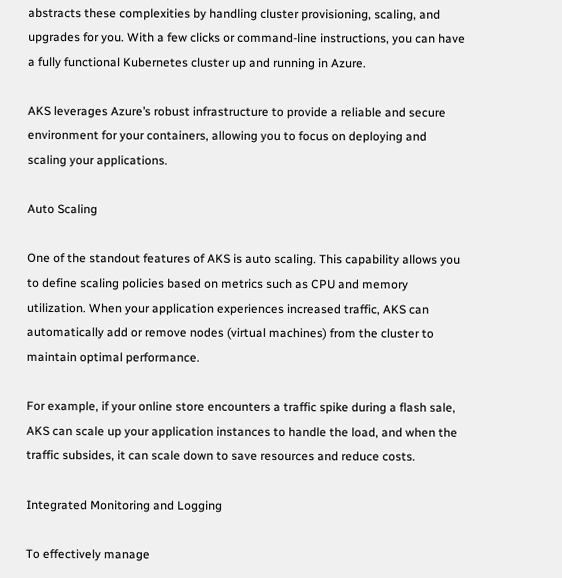abstracts these complexities by handling cluster provisioning, scaling, and upgrades for you. With a few clicks or command-line instructions, you can have a fully functional Kubernetes cluster up and running in Azure.

AKS leverages Azure’s robust infrastructure to provide a reliable and secure environment for your containers, allowing you to focus on deploying and scaling your applications.

Auto Scaling

One of the standout features of AKS is auto scaling. This capability allows you to define scaling policies based on metrics such as CPU and memory utilization. When your application experiences increased traffic, AKS can automatically add or remove nodes (virtual machines) from the cluster to maintain optimal performance.

For example, if your online store encounters a traffic spike during a flash sale, AKS can scale up your application instances to handle the load, and when the traffic subsides, it can scale down to save resources and reduce costs.

Integrated Monitoring and Logging

To effectively manage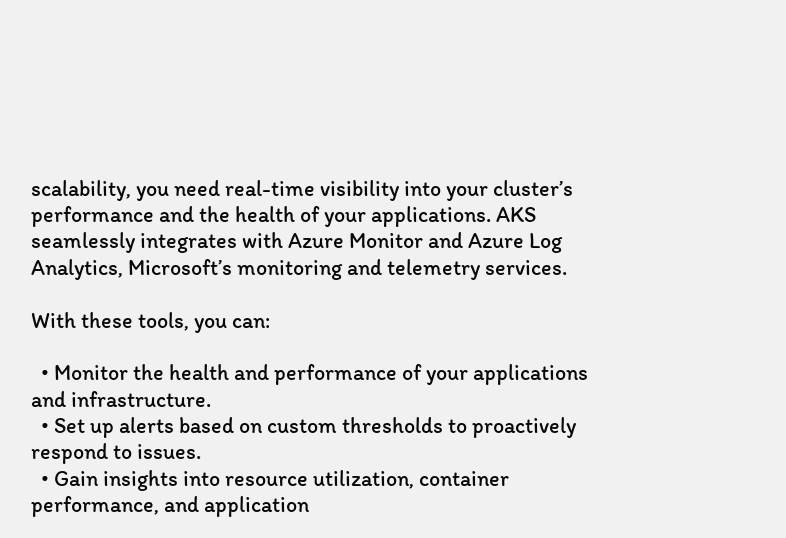scalability, you need real-time visibility into your cluster’s performance and the health of your applications. AKS seamlessly integrates with Azure Monitor and Azure Log Analytics, Microsoft’s monitoring and telemetry services.

With these tools, you can:

  • Monitor the health and performance of your applications and infrastructure.
  • Set up alerts based on custom thresholds to proactively respond to issues.
  • Gain insights into resource utilization, container performance, and application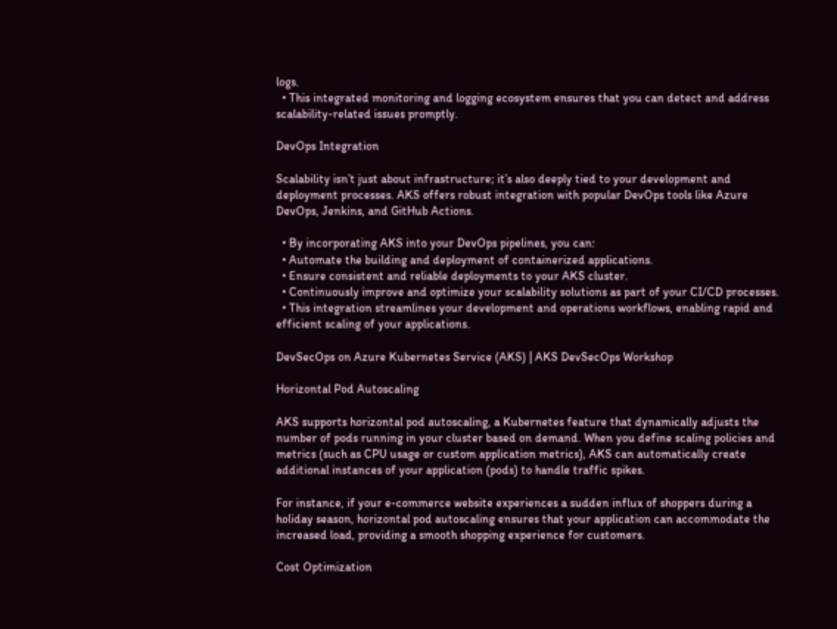logs.
  • This integrated monitoring and logging ecosystem ensures that you can detect and address scalability-related issues promptly.

DevOps Integration

Scalability isn’t just about infrastructure; it’s also deeply tied to your development and deployment processes. AKS offers robust integration with popular DevOps tools like Azure DevOps, Jenkins, and GitHub Actions.

  • By incorporating AKS into your DevOps pipelines, you can:
  • Automate the building and deployment of containerized applications.
  • Ensure consistent and reliable deployments to your AKS cluster.
  • Continuously improve and optimize your scalability solutions as part of your CI/CD processes.
  • This integration streamlines your development and operations workflows, enabling rapid and efficient scaling of your applications.

DevSecOps on Azure Kubernetes Service (AKS) | AKS DevSecOps Workshop

Horizontal Pod Autoscaling

AKS supports horizontal pod autoscaling, a Kubernetes feature that dynamically adjusts the number of pods running in your cluster based on demand. When you define scaling policies and metrics (such as CPU usage or custom application metrics), AKS can automatically create additional instances of your application (pods) to handle traffic spikes.

For instance, if your e-commerce website experiences a sudden influx of shoppers during a holiday season, horizontal pod autoscaling ensures that your application can accommodate the increased load, providing a smooth shopping experience for customers.

Cost Optimization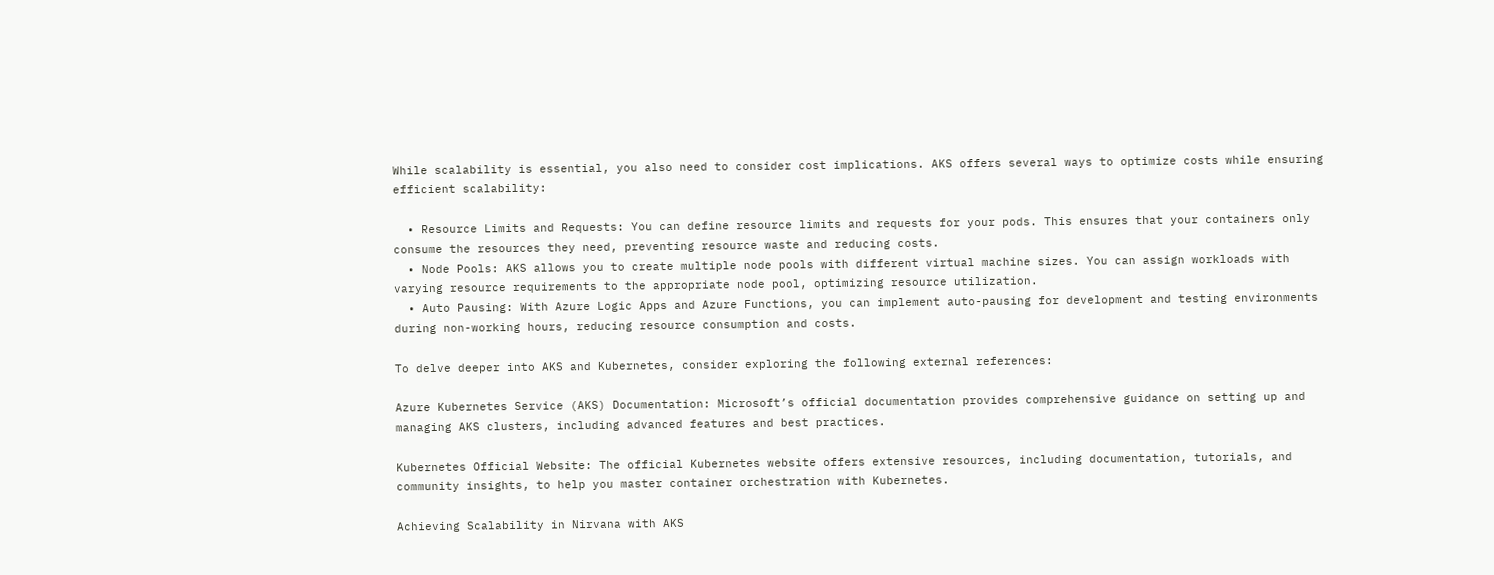While scalability is essential, you also need to consider cost implications. AKS offers several ways to optimize costs while ensuring efficient scalability:

  • Resource Limits and Requests: You can define resource limits and requests for your pods. This ensures that your containers only consume the resources they need, preventing resource waste and reducing costs.
  • Node Pools: AKS allows you to create multiple node pools with different virtual machine sizes. You can assign workloads with varying resource requirements to the appropriate node pool, optimizing resource utilization.
  • Auto Pausing: With Azure Logic Apps and Azure Functions, you can implement auto-pausing for development and testing environments during non-working hours, reducing resource consumption and costs.

To delve deeper into AKS and Kubernetes, consider exploring the following external references:

Azure Kubernetes Service (AKS) Documentation: Microsoft’s official documentation provides comprehensive guidance on setting up and managing AKS clusters, including advanced features and best practices.

Kubernetes Official Website: The official Kubernetes website offers extensive resources, including documentation, tutorials, and community insights, to help you master container orchestration with Kubernetes.

Achieving Scalability in Nirvana with AKS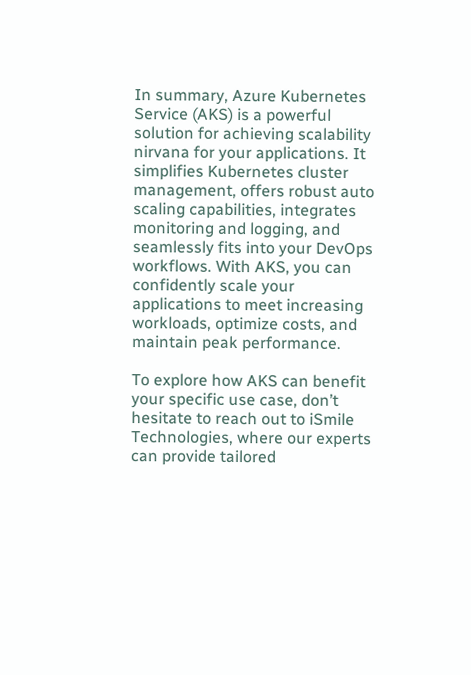In summary, Azure Kubernetes Service (AKS) is a powerful solution for achieving scalability nirvana for your applications. It simplifies Kubernetes cluster management, offers robust auto scaling capabilities, integrates monitoring and logging, and seamlessly fits into your DevOps workflows. With AKS, you can confidently scale your applications to meet increasing workloads, optimize costs, and maintain peak performance.

To explore how AKS can benefit your specific use case, don’t hesitate to reach out to iSmile Technologies, where our experts can provide tailored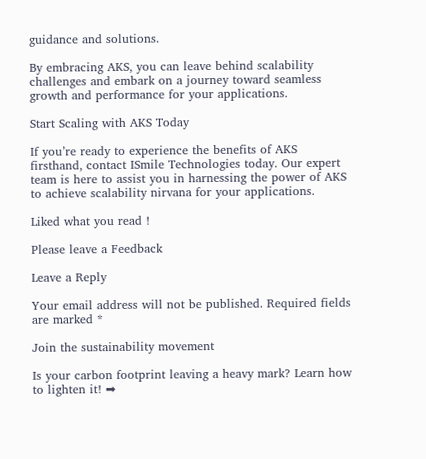guidance and solutions.

By embracing AKS, you can leave behind scalability challenges and embark on a journey toward seamless growth and performance for your applications.

Start Scaling with AKS Today

If you’re ready to experience the benefits of AKS firsthand, contact ISmile Technologies today. Our expert team is here to assist you in harnessing the power of AKS to achieve scalability nirvana for your applications.

Liked what you read !

Please leave a Feedback

Leave a Reply

Your email address will not be published. Required fields are marked *

Join the sustainability movement

Is your carbon footprint leaving a heavy mark? Learn how to lighten it! ➡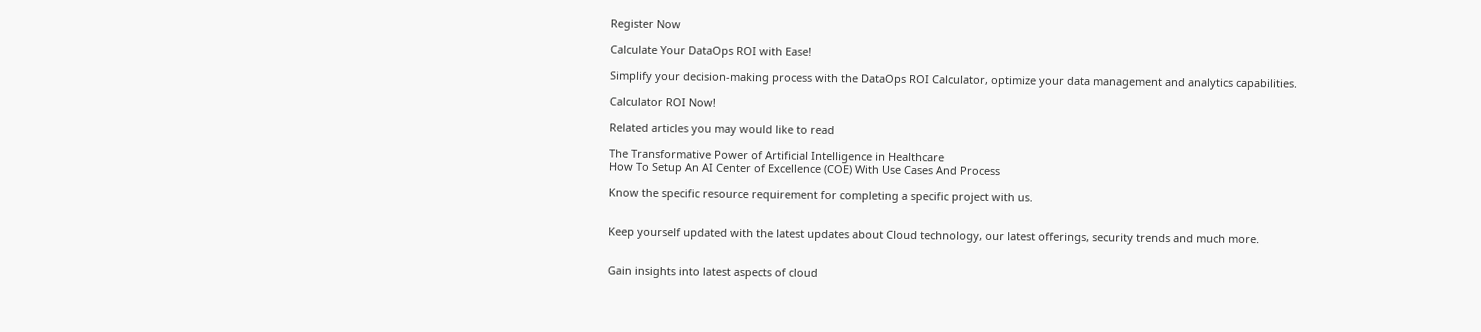Register Now

Calculate Your DataOps ROI with Ease!

Simplify your decision-making process with the DataOps ROI Calculator, optimize your data management and analytics capabilities.

Calculator ROI Now!

Related articles you may would like to read

The Transformative Power of Artificial Intelligence in Healthcare
How To Setup An AI Center of Excellence (COE) With Use Cases And Process

Know the specific resource requirement for completing a specific project with us.


Keep yourself updated with the latest updates about Cloud technology, our latest offerings, security trends and much more.


Gain insights into latest aspects of cloud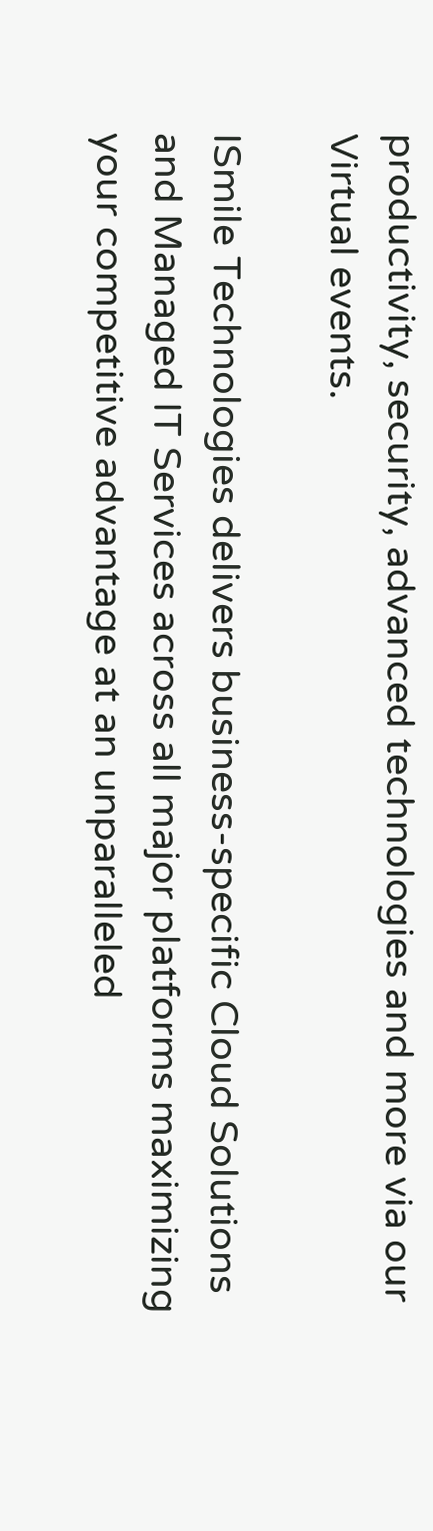productivity, security, advanced technologies and more via our Virtual events.

ISmile Technologies delivers business-specific Cloud Solutions and Managed IT Services across all major platforms maximizing your competitive advantage at an unparalleled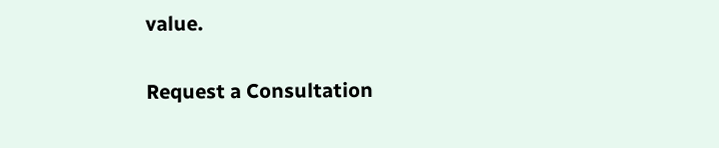value.

Request a Consultation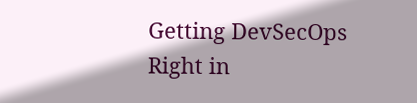Getting DevSecOps Right in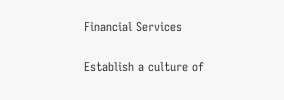Financial Services

Establish a culture of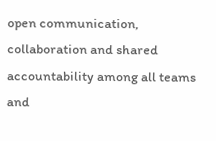open communication, collaboration and shared accountability among all teams and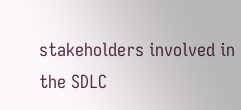stakeholders involved in the SDLC